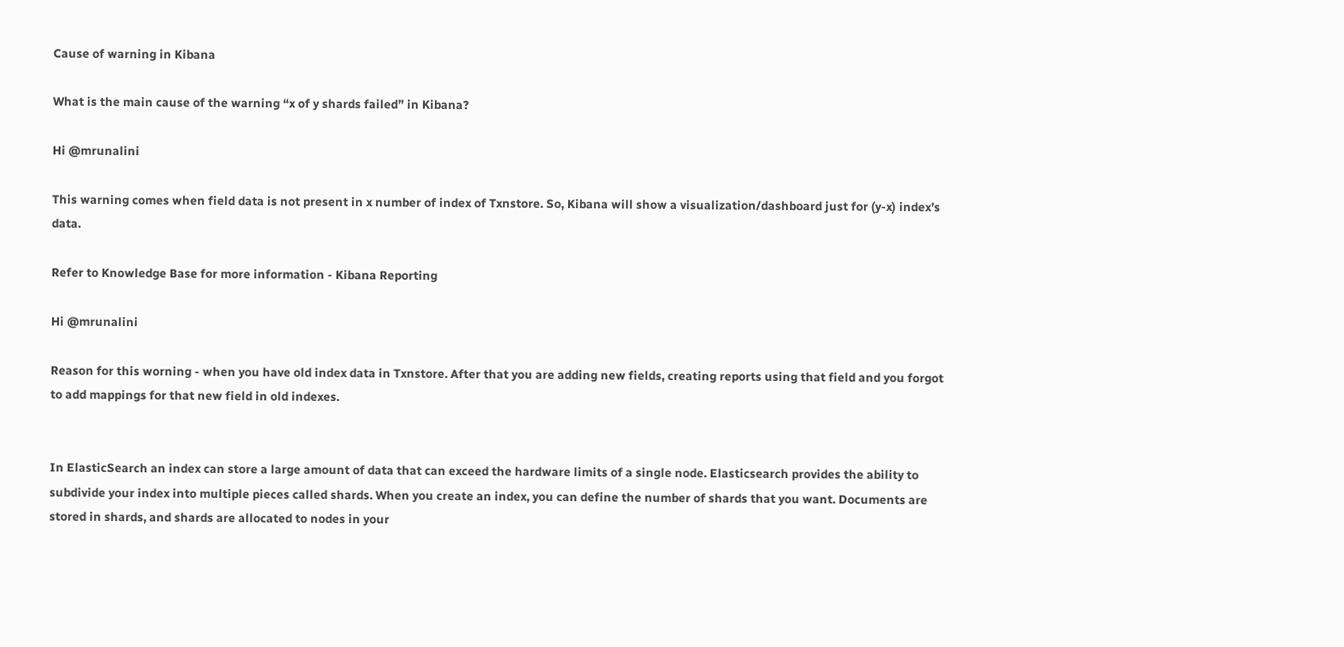Cause of warning in Kibana

What is the main cause of the warning “x of y shards failed” in Kibana?

Hi @mrunalini

This warning comes when field data is not present in x number of index of Txnstore. So, Kibana will show a visualization/dashboard just for (y-x) index’s data.

Refer to Knowledge Base for more information - Kibana Reporting

Hi @mrunalini

Reason for this worning - when you have old index data in Txnstore. After that you are adding new fields, creating reports using that field and you forgot to add mappings for that new field in old indexes.


In ElasticSearch an index can store a large amount of data that can exceed the hardware limits of a single node. Elasticsearch provides the ability to subdivide your index into multiple pieces called shards. When you create an index, you can define the number of shards that you want. Documents are stored in shards, and shards are allocated to nodes in your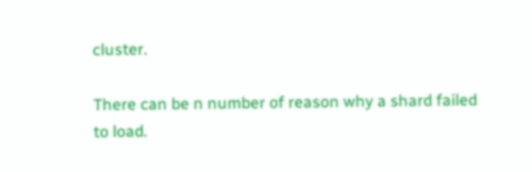cluster.

There can be n number of reason why a shard failed to load.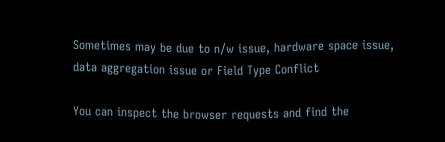Sometimes may be due to n/w issue, hardware space issue, data aggregation issue or Field Type Conflict

You can inspect the browser requests and find the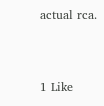actual rca.


1 Like